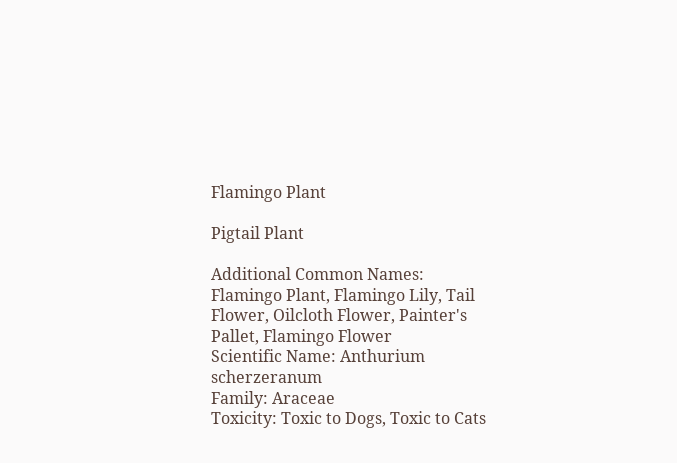Flamingo Plant

Pigtail Plant

Additional Common Names: Flamingo Plant, Flamingo Lily, Tail Flower, Oilcloth Flower, Painter's Pallet, Flamingo Flower
Scientific Name: Anthurium scherzeranum
Family: Araceae
Toxicity: Toxic to Dogs, Toxic to Cats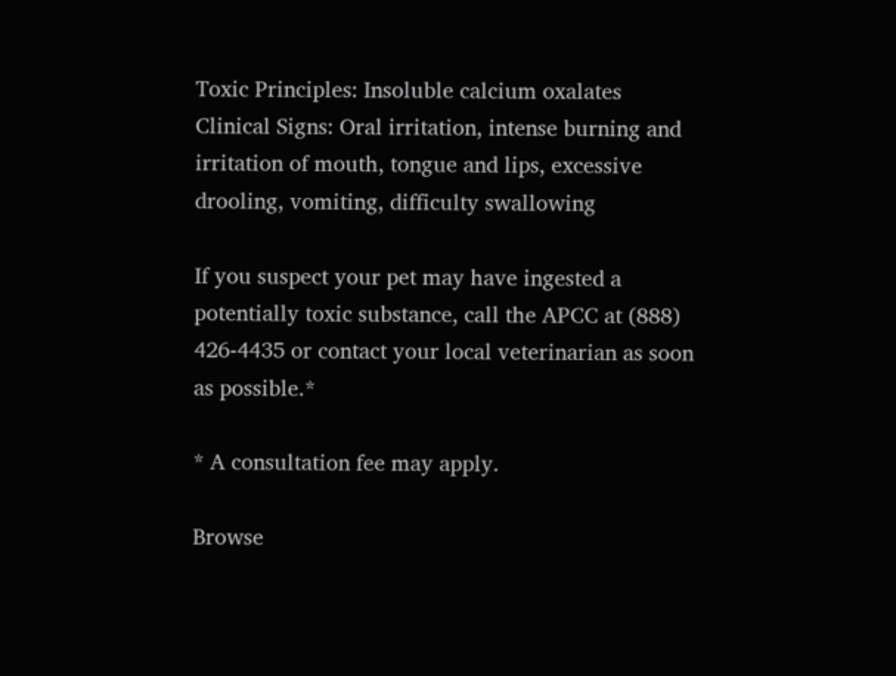Toxic Principles: Insoluble calcium oxalates
Clinical Signs: Oral irritation, intense burning and irritation of mouth, tongue and lips, excessive drooling, vomiting, difficulty swallowing

If you suspect your pet may have ingested a potentially toxic substance, call the APCC at (888) 426-4435 or contact your local veterinarian as soon as possible.*

* A consultation fee may apply.

Browse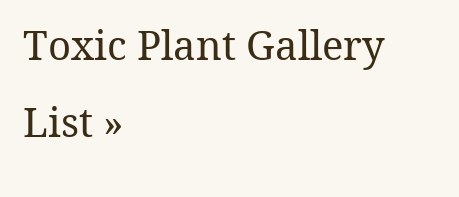Toxic Plant Gallery List »